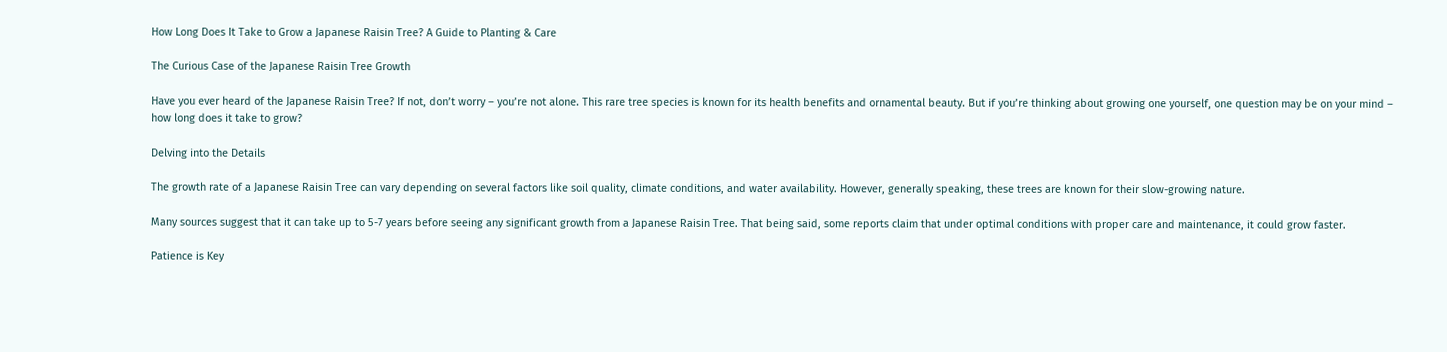How Long Does It Take to Grow a Japanese Raisin Tree? A Guide to Planting & Care

The Curious Case of the Japanese Raisin Tree Growth

Have you ever heard of the Japanese Raisin Tree? If not, don’t worry – you’re not alone. This rare tree species is known for its health benefits and ornamental beauty. But if you’re thinking about growing one yourself, one question may be on your mind – how long does it take to grow?

Delving into the Details

The growth rate of a Japanese Raisin Tree can vary depending on several factors like soil quality, climate conditions, and water availability. However, generally speaking, these trees are known for their slow-growing nature.

Many sources suggest that it can take up to 5-7 years before seeing any significant growth from a Japanese Raisin Tree. That being said, some reports claim that under optimal conditions with proper care and maintenance, it could grow faster.

Patience is Key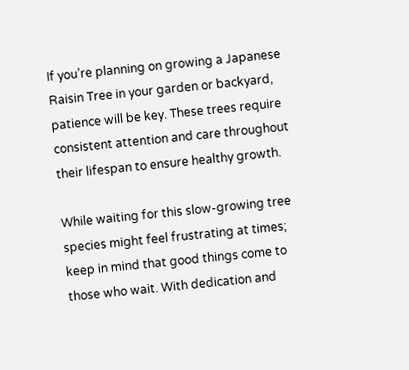If you’re planning on growing a Japanese Raisin Tree in your garden or backyard, patience will be key. These trees require consistent attention and care throughout their lifespan to ensure healthy growth.

While waiting for this slow-growing tree species might feel frustrating at times; keep in mind that good things come to those who wait. With dedication and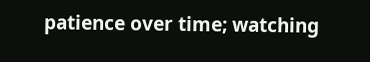patience over time; watching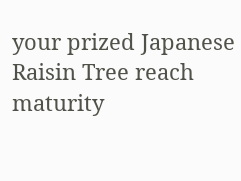your prized Japanese Raisin Tree reach maturity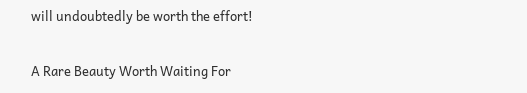will undoubtedly be worth the effort!

A Rare Beauty Worth Waiting For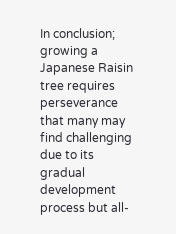In conclusion; growing a Japanese Raisin tree requires perseverance that many may find challenging due to its gradual development process but all-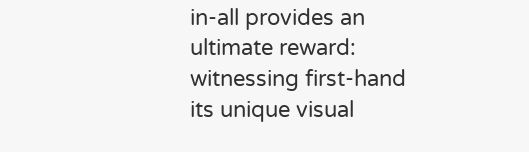in-all provides an ultimate reward: witnessing first-hand its unique visual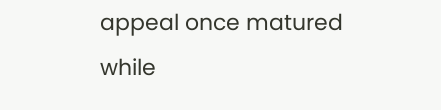appeal once matured while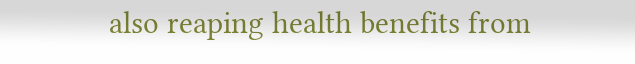also reaping health benefits from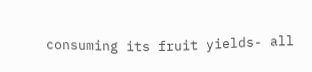consuming its fruit yields- all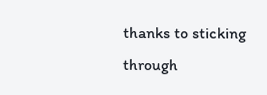thanks to sticking through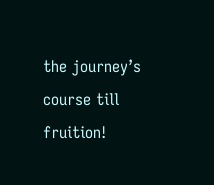the journey’s course till fruition!